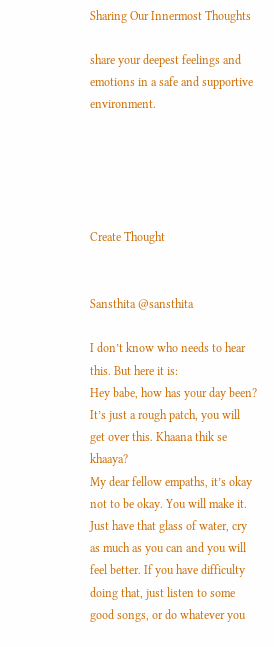Sharing Our Innermost Thoughts

share your deepest feelings and emotions in a safe and supportive environment.





Create Thought


Sansthita @sansthita

I don’t know who needs to hear this. But here it is:
Hey babe, how has your day been? It’s just a rough patch, you will get over this. Khaana thik se khaaya?
My dear fellow empaths, it’s okay not to be okay. You will make it. Just have that glass of water, cry as much as you can and you will feel better. If you have difficulty doing that, just listen to some good songs, or do whatever you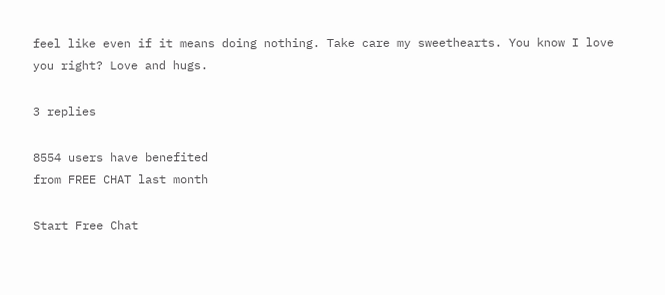feel like even if it means doing nothing. Take care my sweethearts. You know I love you right? Love and hugs.

3 replies

8554 users have benefited
from FREE CHAT last month

Start Free Chat